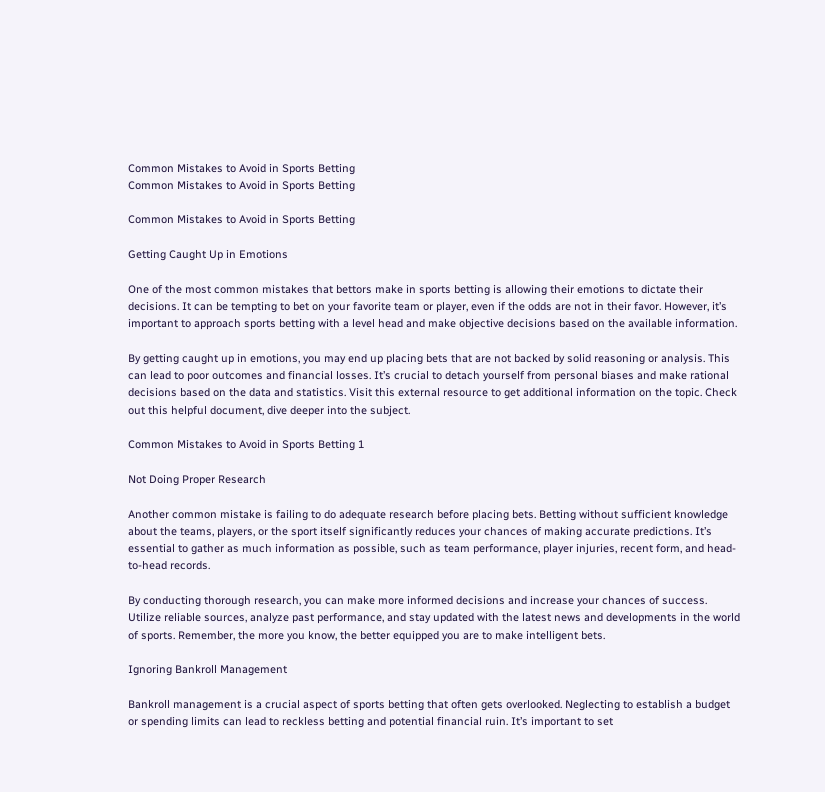Common Mistakes to Avoid in Sports Betting
Common Mistakes to Avoid in Sports Betting

Common Mistakes to Avoid in Sports Betting

Getting Caught Up in Emotions

One of the most common mistakes that bettors make in sports betting is allowing their emotions to dictate their decisions. It can be tempting to bet on your favorite team or player, even if the odds are not in their favor. However, it’s important to approach sports betting with a level head and make objective decisions based on the available information.

By getting caught up in emotions, you may end up placing bets that are not backed by solid reasoning or analysis. This can lead to poor outcomes and financial losses. It’s crucial to detach yourself from personal biases and make rational decisions based on the data and statistics. Visit this external resource to get additional information on the topic. Check out this helpful document, dive deeper into the subject.

Common Mistakes to Avoid in Sports Betting 1

Not Doing Proper Research

Another common mistake is failing to do adequate research before placing bets. Betting without sufficient knowledge about the teams, players, or the sport itself significantly reduces your chances of making accurate predictions. It’s essential to gather as much information as possible, such as team performance, player injuries, recent form, and head-to-head records.

By conducting thorough research, you can make more informed decisions and increase your chances of success. Utilize reliable sources, analyze past performance, and stay updated with the latest news and developments in the world of sports. Remember, the more you know, the better equipped you are to make intelligent bets.

Ignoring Bankroll Management

Bankroll management is a crucial aspect of sports betting that often gets overlooked. Neglecting to establish a budget or spending limits can lead to reckless betting and potential financial ruin. It’s important to set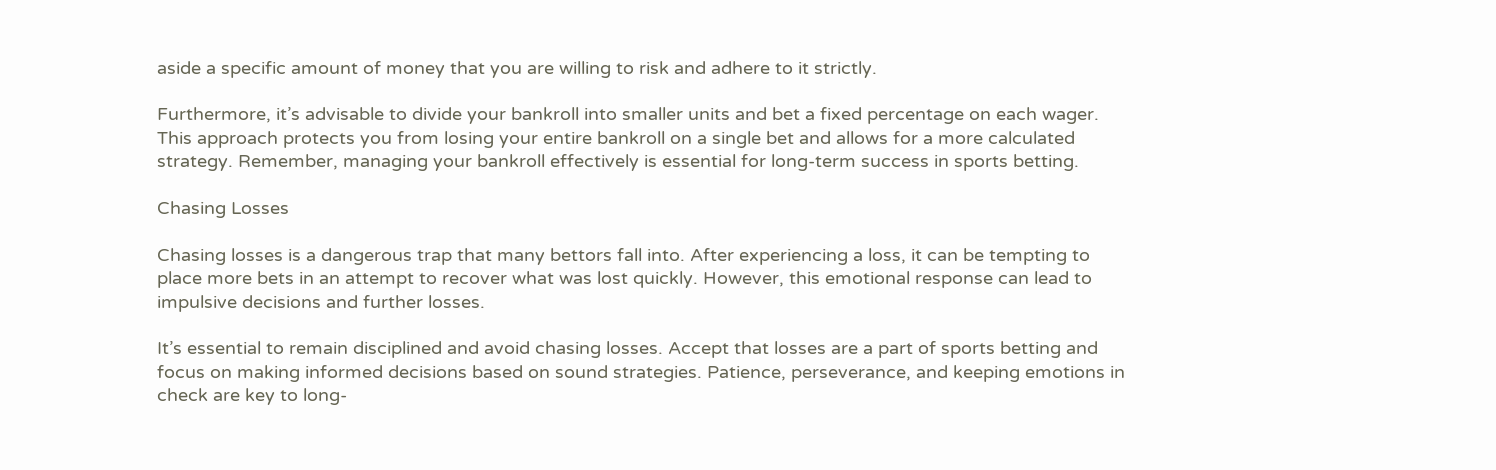aside a specific amount of money that you are willing to risk and adhere to it strictly.

Furthermore, it’s advisable to divide your bankroll into smaller units and bet a fixed percentage on each wager. This approach protects you from losing your entire bankroll on a single bet and allows for a more calculated strategy. Remember, managing your bankroll effectively is essential for long-term success in sports betting.

Chasing Losses

Chasing losses is a dangerous trap that many bettors fall into. After experiencing a loss, it can be tempting to place more bets in an attempt to recover what was lost quickly. However, this emotional response can lead to impulsive decisions and further losses.

It’s essential to remain disciplined and avoid chasing losses. Accept that losses are a part of sports betting and focus on making informed decisions based on sound strategies. Patience, perseverance, and keeping emotions in check are key to long-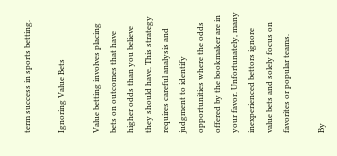term success in sports betting.

Ignoring Value Bets

Value betting involves placing bets on outcomes that have higher odds than you believe they should have. This strategy requires careful analysis and judgment to identify opportunities where the odds offered by the bookmaker are in your favor. Unfortunately, many inexperienced bettors ignore value bets and solely focus on favorites or popular teams.

By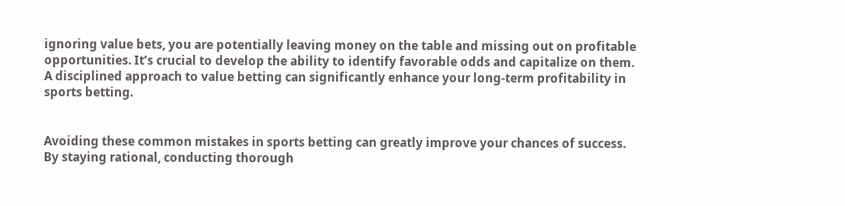ignoring value bets, you are potentially leaving money on the table and missing out on profitable opportunities. It’s crucial to develop the ability to identify favorable odds and capitalize on them. A disciplined approach to value betting can significantly enhance your long-term profitability in sports betting.


Avoiding these common mistakes in sports betting can greatly improve your chances of success. By staying rational, conducting thorough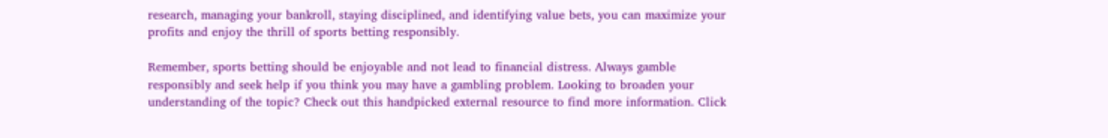research, managing your bankroll, staying disciplined, and identifying value bets, you can maximize your profits and enjoy the thrill of sports betting responsibly.

Remember, sports betting should be enjoyable and not lead to financial distress. Always gamble responsibly and seek help if you think you may have a gambling problem. Looking to broaden your understanding of the topic? Check out this handpicked external resource to find more information. Click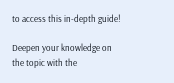to access this in-depth guide!

Deepen your knowledge on the topic with the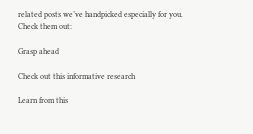related posts we’ve handpicked especially for you. Check them out:

Grasp ahead

Check out this informative research

Learn from this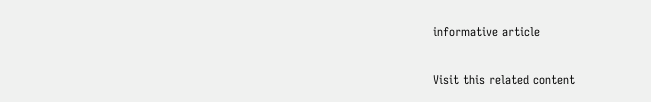informative article

Visit this related content